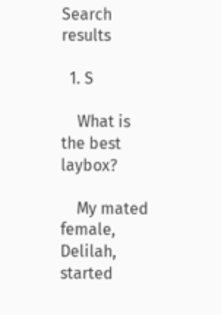Search results

  1. S

    What is the best laybox?

    My mated female, Delilah, started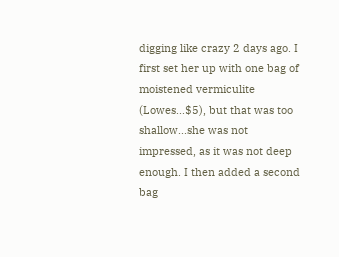digging like crazy 2 days ago. I first set her up with one bag of moistened vermiculite (Lowes...$5), but that was too shallow...she was not impressed, as it was not deep enough. I then added a second bag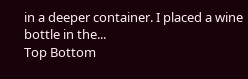in a deeper container. I placed a wine bottle in the...
Top Bottom